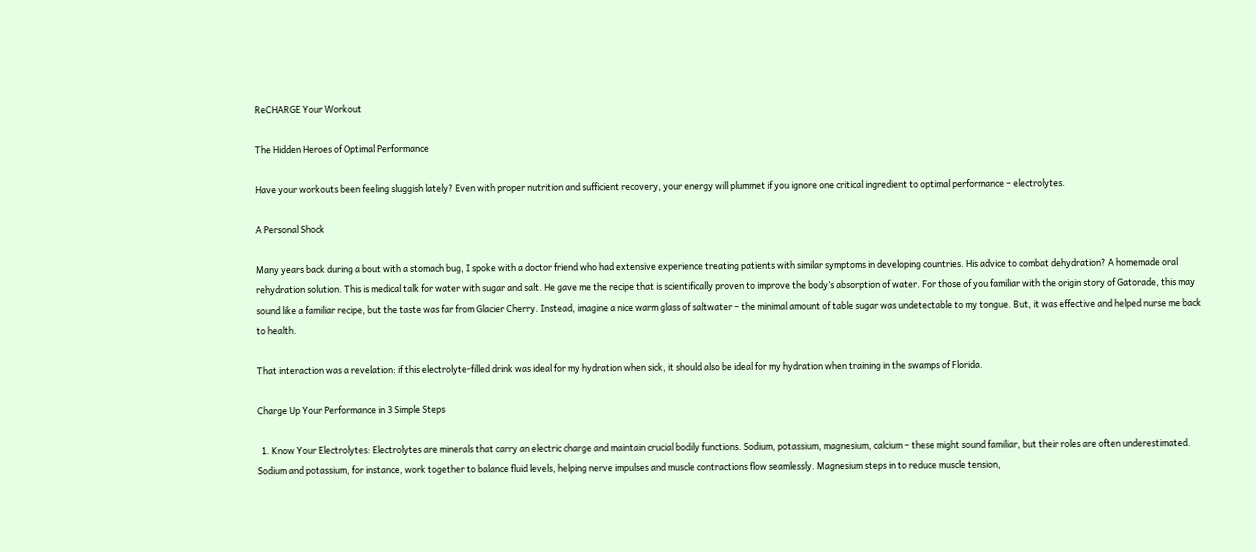ReCHARGE Your Workout

The Hidden Heroes of Optimal Performance

Have your workouts been feeling sluggish lately? Even with proper nutrition and sufficient recovery, your energy will plummet if you ignore one critical ingredient to optimal performance – electrolytes.

A Personal Shock

Many years back during a bout with a stomach bug, I spoke with a doctor friend who had extensive experience treating patients with similar symptoms in developing countries. His advice to combat dehydration? A homemade oral rehydration solution. This is medical talk for water with sugar and salt. He gave me the recipe that is scientifically proven to improve the body’s absorption of water. For those of you familiar with the origin story of Gatorade, this may sound like a familiar recipe, but the taste was far from Glacier Cherry. Instead, imagine a nice warm glass of saltwater – the minimal amount of table sugar was undetectable to my tongue. But, it was effective and helped nurse me back to health.

That interaction was a revelation: if this electrolyte-filled drink was ideal for my hydration when sick, it should also be ideal for my hydration when training in the swamps of Florida.

Charge Up Your Performance in 3 Simple Steps

  1. Know Your Electrolytes: Electrolytes are minerals that carry an electric charge and maintain crucial bodily functions. Sodium, potassium, magnesium, calcium – these might sound familiar, but their roles are often underestimated. Sodium and potassium, for instance, work together to balance fluid levels, helping nerve impulses and muscle contractions flow seamlessly. Magnesium steps in to reduce muscle tension,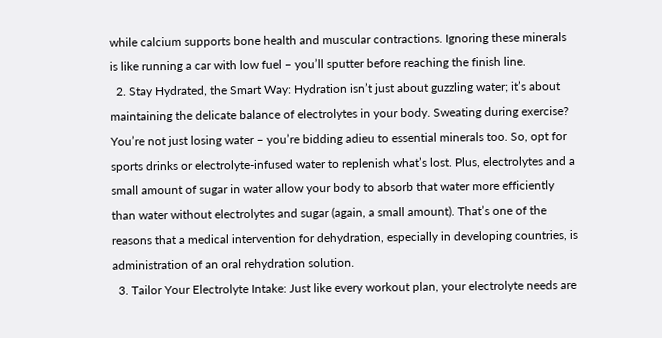while calcium supports bone health and muscular contractions. Ignoring these minerals is like running a car with low fuel – you’ll sputter before reaching the finish line.
  2. Stay Hydrated, the Smart Way: Hydration isn’t just about guzzling water; it’s about maintaining the delicate balance of electrolytes in your body. Sweating during exercise? You’re not just losing water – you’re bidding adieu to essential minerals too. So, opt for sports drinks or electrolyte-infused water to replenish what’s lost. Plus, electrolytes and a small amount of sugar in water allow your body to absorb that water more efficiently than water without electrolytes and sugar (again, a small amount). That’s one of the reasons that a medical intervention for dehydration, especially in developing countries, is administration of an oral rehydration solution.
  3. Tailor Your Electrolyte Intake: Just like every workout plan, your electrolyte needs are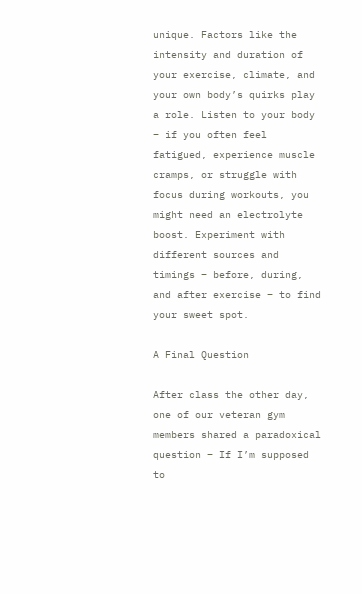unique. Factors like the intensity and duration of your exercise, climate, and your own body’s quirks play a role. Listen to your body – if you often feel fatigued, experience muscle cramps, or struggle with focus during workouts, you might need an electrolyte boost. Experiment with different sources and timings – before, during, and after exercise – to find your sweet spot.

A Final Question

After class the other day, one of our veteran gym members shared a paradoxical question – If I’m supposed to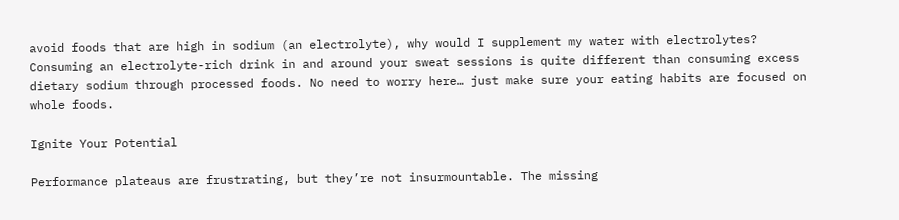avoid foods that are high in sodium (an electrolyte), why would I supplement my water with electrolytes? Consuming an electrolyte-rich drink in and around your sweat sessions is quite different than consuming excess dietary sodium through processed foods. No need to worry here… just make sure your eating habits are focused on whole foods.

Ignite Your Potential

Performance plateaus are frustrating, but they’re not insurmountable. The missing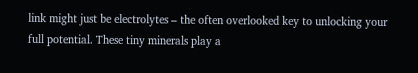link might just be electrolytes – the often overlooked key to unlocking your full potential. These tiny minerals play a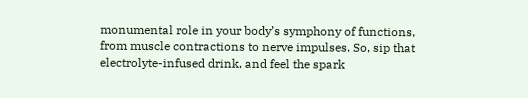monumental role in your body’s symphony of functions, from muscle contractions to nerve impulses. So, sip that electrolyte-infused drink, and feel the spark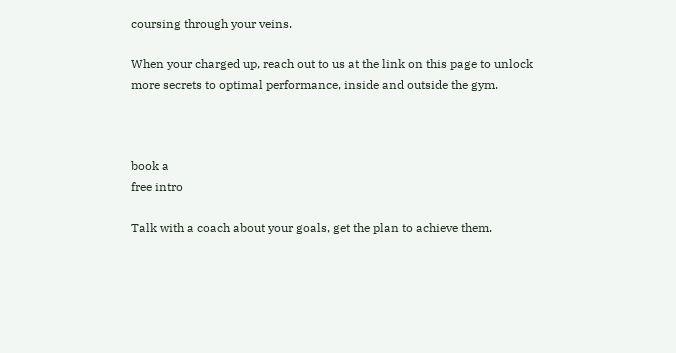coursing through your veins.

When your charged up, reach out to us at the link on this page to unlock more secrets to optimal performance, inside and outside the gym.



book a
free intro

Talk with a coach about your goals, get the plan to achieve them.